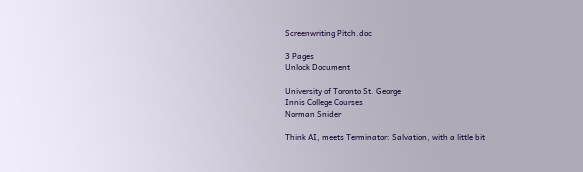Screenwriting Pitch.doc

3 Pages
Unlock Document

University of Toronto St. George
Innis College Courses
Norman Snider

Think AI, meets Terminator: Salvation, with a little bit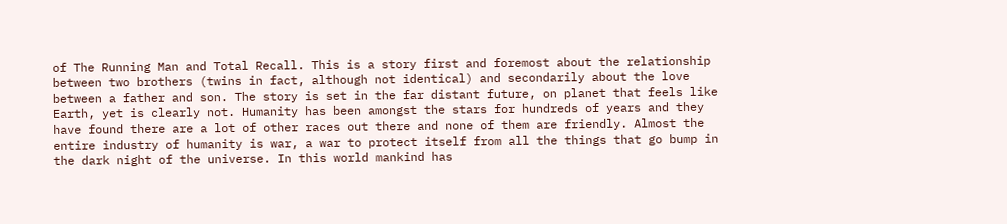of The Running Man and Total Recall. This is a story first and foremost about the relationship between two brothers (twins in fact, although not identical) and secondarily about the love between a father and son. The story is set in the far distant future, on planet that feels like Earth, yet is clearly not. Humanity has been amongst the stars for hundreds of years and they have found there are a lot of other races out there and none of them are friendly. Almost the entire industry of humanity is war, a war to protect itself from all the things that go bump in the dark night of the universe. In this world mankind has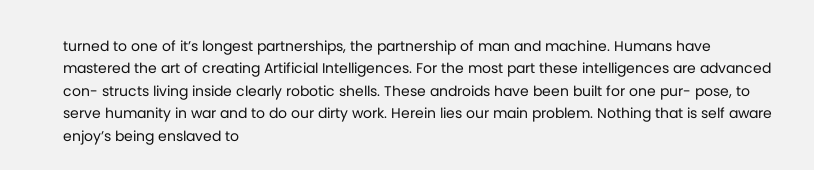turned to one of it’s longest partnerships, the partnership of man and machine. Humans have mastered the art of creating Artificial Intelligences. For the most part these intelligences are advanced con- structs living inside clearly robotic shells. These androids have been built for one pur- pose, to serve humanity in war and to do our dirty work. Herein lies our main problem. Nothing that is self aware enjoy’s being enslaved to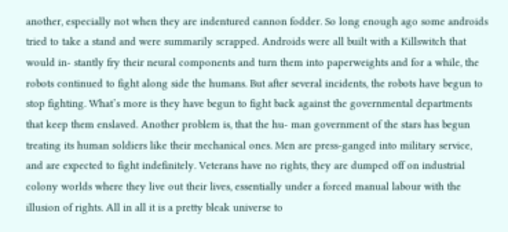another, especially not when they are indentured cannon fodder. So long enough ago some androids tried to take a stand and were summarily scrapped. Androids were all built with a Killswitch that would in- stantly fry their neural components and turn them into paperweights and for a while, the robots continued to fight along side the humans. But after several incidents, the robots have begun to stop fighting. What’s more is they have begun to fight back against the governmental departments that keep them enslaved. Another problem is, that the hu- man government of the stars has begun treating its human soldiers like their mechanical ones. Men are press-ganged into military service, and are expected to fight indefinitely. Veterans have no rights, they are dumped off on industrial colony worlds where they live out their lives, essentially under a forced manual labour with the illusion of rights. All in all it is a pretty bleak universe to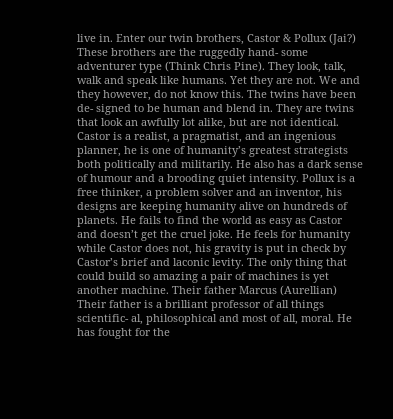live in. Enter our twin brothers, Castor & Pollux (Jai?) These brothers are the ruggedly hand- some adventurer type (Think Chris Pine). They look, talk, walk and speak like humans. Yet they are not. We and they however, do not know this. The twins have been de- signed to be human and blend in. They are twins that look an awfully lot alike, but are not identical. Castor is a realist, a pragmatist, and an ingenious planner, he is one of humanity’s greatest strategists both politically and militarily. He also has a dark sense of humour and a brooding quiet intensity. Pollux is a free thinker, a problem solver and an inventor, his designs are keeping humanity alive on hundreds of planets. He fails to find the world as easy as Castor and doesn’t get the cruel joke. He feels for humanity while Castor does not, his gravity is put in check by Castor’s brief and laconic levity. The only thing that could build so amazing a pair of machines is yet another machine. Their father Marcus (Aurellian) Their father is a brilliant professor of all things scientific- al, philosophical and most of all, moral. He has fought for the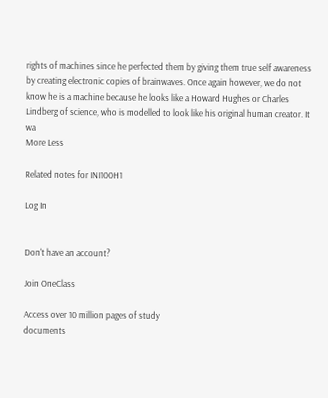rights of machines since he perfected them by giving them true self awareness by creating electronic copies of brainwaves. Once again however, we do not know he is a machine because he looks like a Howard Hughes or Charles Lindberg of science, who is modelled to look like his original human creator. It wa
More Less

Related notes for INI100H1

Log In


Don't have an account?

Join OneClass

Access over 10 million pages of study
documents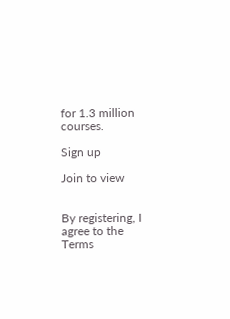for 1.3 million courses.

Sign up

Join to view


By registering, I agree to the Terms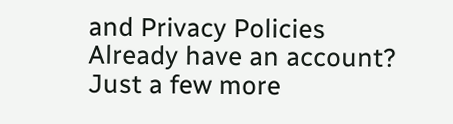and Privacy Policies
Already have an account?
Just a few more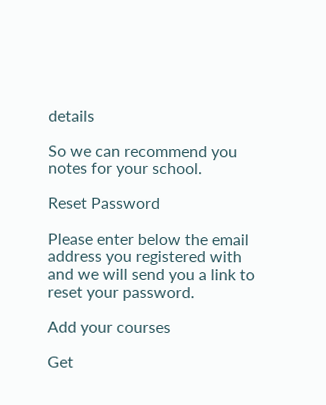details

So we can recommend you notes for your school.

Reset Password

Please enter below the email address you registered with and we will send you a link to reset your password.

Add your courses

Get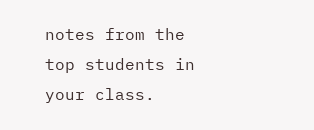notes from the top students in your class.